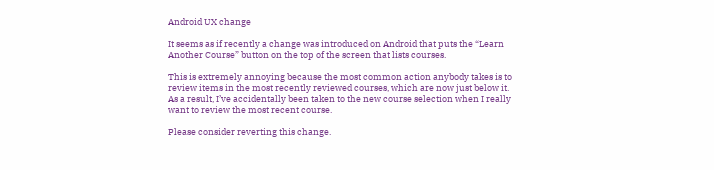Android UX change

It seems as if recently a change was introduced on Android that puts the “Learn Another Course” button on the top of the screen that lists courses.

This is extremely annoying because the most common action anybody takes is to review items in the most recently reviewed courses, which are now just below it. As a result, I’ve accidentally been taken to the new course selection when I really want to review the most recent course.

Please consider reverting this change.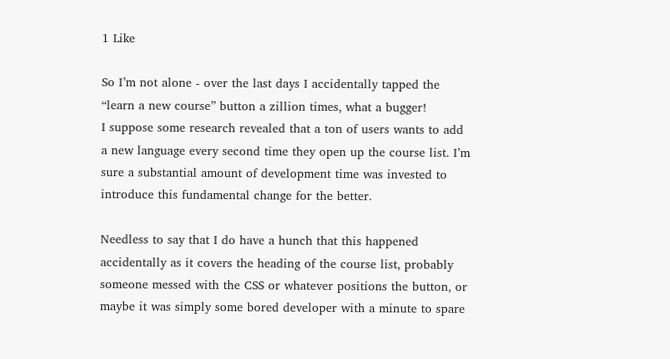1 Like

So I’m not alone - over the last days I accidentally tapped the “learn a new course” button a zillion times, what a bugger!
I suppose some research revealed that a ton of users wants to add a new language every second time they open up the course list. I’m sure a substantial amount of development time was invested to introduce this fundamental change for the better.

Needless to say that I do have a hunch that this happened accidentally as it covers the heading of the course list, probably someone messed with the CSS or whatever positions the button, or maybe it was simply some bored developer with a minute to spare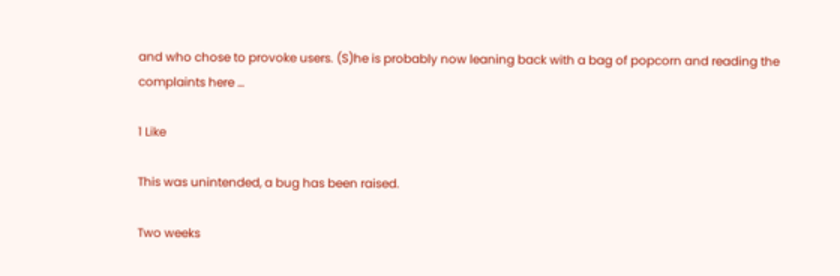and who chose to provoke users. (S)he is probably now leaning back with a bag of popcorn and reading the complaints here …

1 Like

This was unintended, a bug has been raised.

Two weeks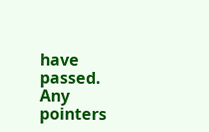have passed. Any pointers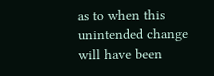as to when this unintended change will have been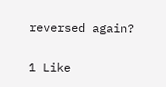reversed again?

1 Like